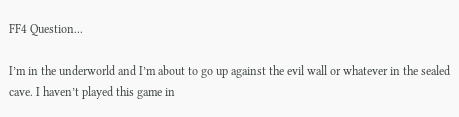FF4 Question...

I’m in the underworld and I’m about to go up against the evil wall or whatever in the sealed cave. I haven’t played this game in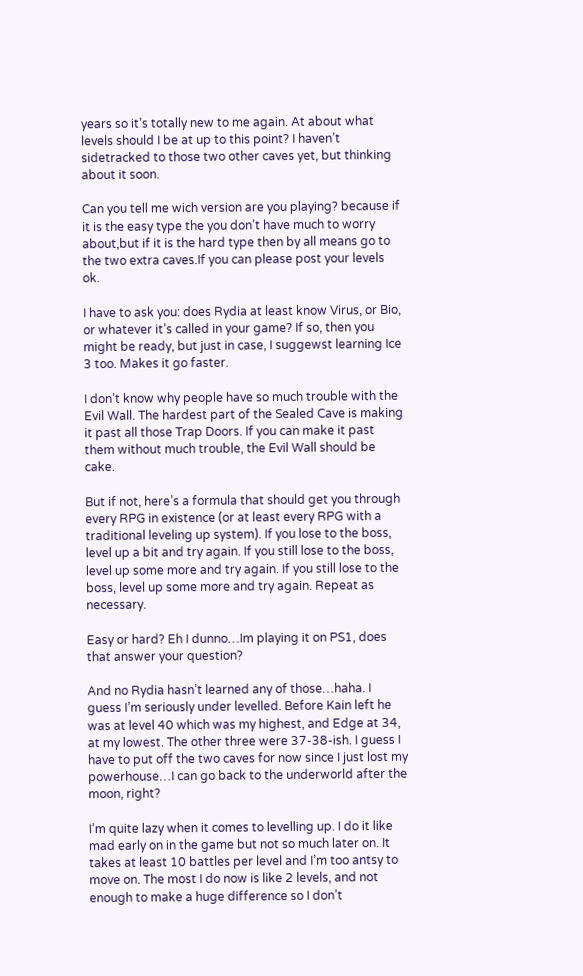years so it’s totally new to me again. At about what levels should I be at up to this point? I haven’t sidetracked to those two other caves yet, but thinking about it soon.

Can you tell me wich version are you playing? because if it is the easy type the you don’t have much to worry about,but if it is the hard type then by all means go to the two extra caves.If you can please post your levels ok.

I have to ask you: does Rydia at least know Virus, or Bio, or whatever it’s called in your game? If so, then you might be ready, but just in case, I suggewst learning Ice 3 too. Makes it go faster.

I don’t know why people have so much trouble with the Evil Wall. The hardest part of the Sealed Cave is making it past all those Trap Doors. If you can make it past them without much trouble, the Evil Wall should be cake.

But if not, here’s a formula that should get you through every RPG in existence (or at least every RPG with a traditional leveling up system). If you lose to the boss, level up a bit and try again. If you still lose to the boss, level up some more and try again. If you still lose to the boss, level up some more and try again. Repeat as necessary.

Easy or hard? Eh I dunno…Im playing it on PS1, does that answer your question?

And no Rydia hasn’t learned any of those…haha. I guess I’m seriously under levelled. Before Kain left he was at level 40 which was my highest, and Edge at 34, at my lowest. The other three were 37-38-ish. I guess I have to put off the two caves for now since I just lost my powerhouse…I can go back to the underworld after the moon, right?

I’m quite lazy when it comes to levelling up. I do it like mad early on in the game but not so much later on. It takes at least 10 battles per level and I’m too antsy to move on. The most I do now is like 2 levels, and not enough to make a huge difference so I don’t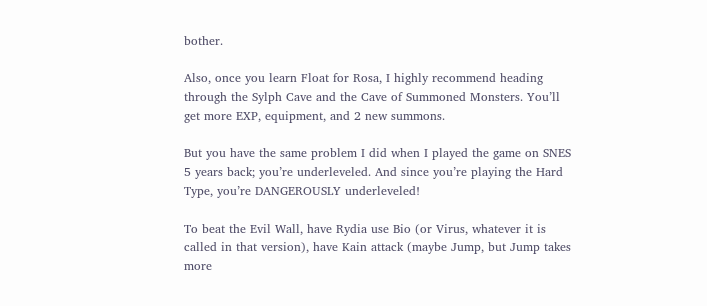bother.

Also, once you learn Float for Rosa, I highly recommend heading through the Sylph Cave and the Cave of Summoned Monsters. You’ll get more EXP, equipment, and 2 new summons.

But you have the same problem I did when I played the game on SNES 5 years back; you’re underleveled. And since you’re playing the Hard Type, you’re DANGEROUSLY underleveled!

To beat the Evil Wall, have Rydia use Bio (or Virus, whatever it is called in that version), have Kain attack (maybe Jump, but Jump takes more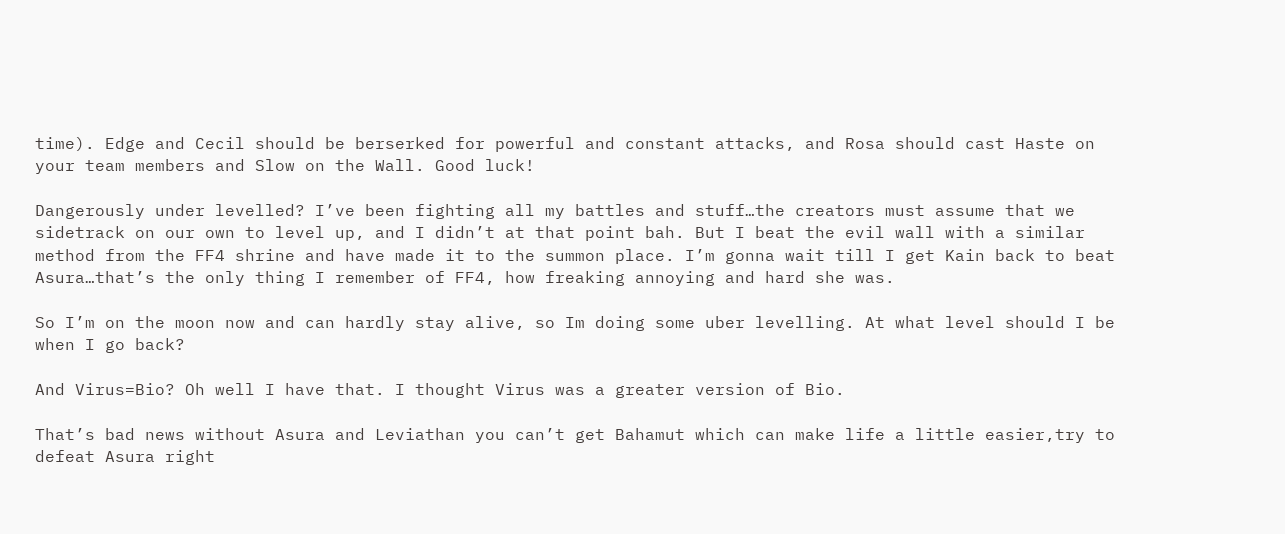time). Edge and Cecil should be berserked for powerful and constant attacks, and Rosa should cast Haste on your team members and Slow on the Wall. Good luck!

Dangerously under levelled? I’ve been fighting all my battles and stuff…the creators must assume that we sidetrack on our own to level up, and I didn’t at that point bah. But I beat the evil wall with a similar method from the FF4 shrine and have made it to the summon place. I’m gonna wait till I get Kain back to beat Asura…that’s the only thing I remember of FF4, how freaking annoying and hard she was.

So I’m on the moon now and can hardly stay alive, so Im doing some uber levelling. At what level should I be when I go back?

And Virus=Bio? Oh well I have that. I thought Virus was a greater version of Bio.

That’s bad news without Asura and Leviathan you can’t get Bahamut which can make life a little easier,try to defeat Asura right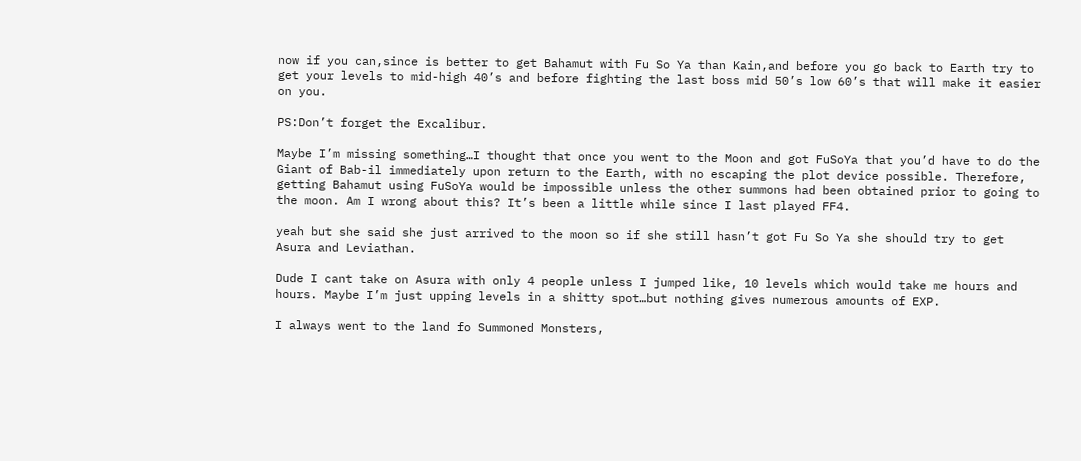now if you can,since is better to get Bahamut with Fu So Ya than Kain,and before you go back to Earth try to get your levels to mid-high 40’s and before fighting the last boss mid 50’s low 60’s that will make it easier on you.

PS:Don’t forget the Excalibur.

Maybe I’m missing something…I thought that once you went to the Moon and got FuSoYa that you’d have to do the Giant of Bab-il immediately upon return to the Earth, with no escaping the plot device possible. Therefore, getting Bahamut using FuSoYa would be impossible unless the other summons had been obtained prior to going to the moon. Am I wrong about this? It’s been a little while since I last played FF4.

yeah but she said she just arrived to the moon so if she still hasn’t got Fu So Ya she should try to get Asura and Leviathan.

Dude I cant take on Asura with only 4 people unless I jumped like, 10 levels which would take me hours and hours. Maybe I’m just upping levels in a shitty spot…but nothing gives numerous amounts of EXP.

I always went to the land fo Summoned Monsters,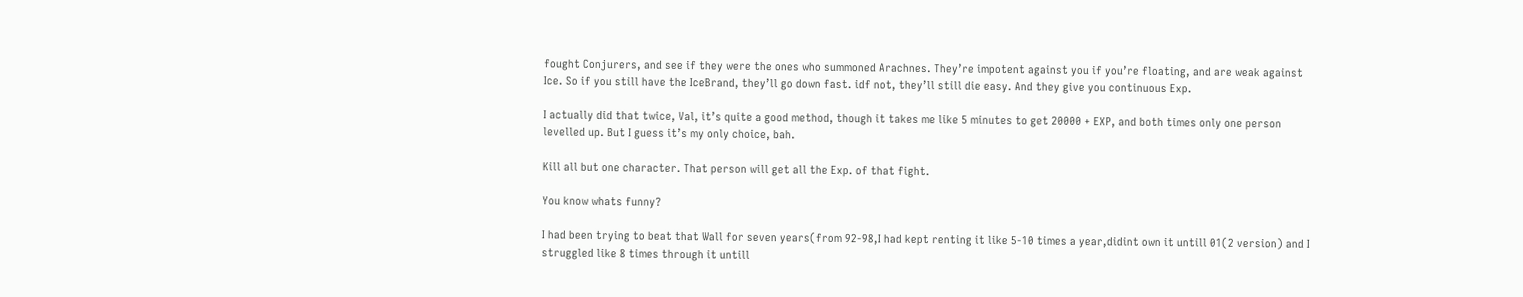fought Conjurers, and see if they were the ones who summoned Arachnes. They’re impotent against you if you’re floating, and are weak against Ice. So if you still have the IceBrand, they’ll go down fast. idf not, they’ll still die easy. And they give you continuous Exp.

I actually did that twice, Val, it’s quite a good method, though it takes me like 5 minutes to get 20000 + EXP, and both times only one person levelled up. But I guess it’s my only choice, bah.

Kill all but one character. That person will get all the Exp. of that fight.

You know whats funny?

I had been trying to beat that Wall for seven years(from 92-98,I had kept renting it like 5-10 times a year,didint own it untill 01(2 version) and I struggled like 8 times through it untill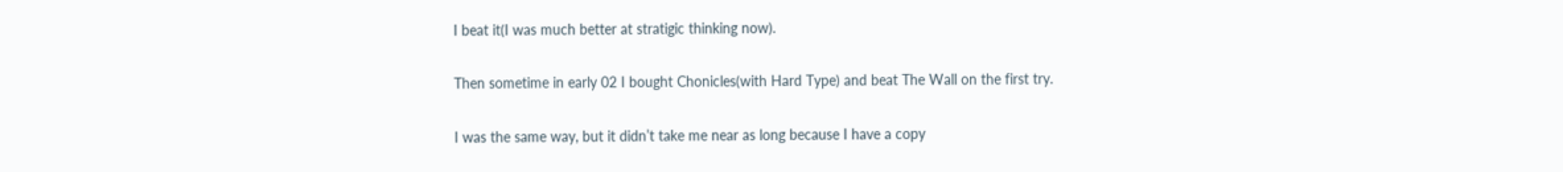I beat it(I was much better at stratigic thinking now).

Then sometime in early 02 I bought Chonicles(with Hard Type) and beat The Wall on the first try.

I was the same way, but it didn’t take me near as long because I have a copy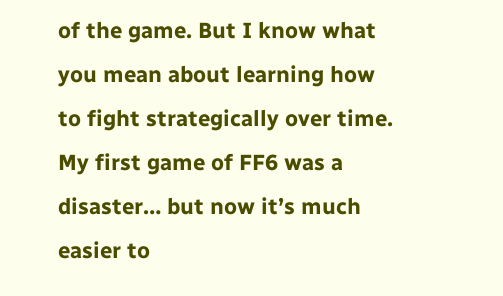of the game. But I know what you mean about learning how to fight strategically over time. My first game of FF6 was a disaster… but now it’s much easier to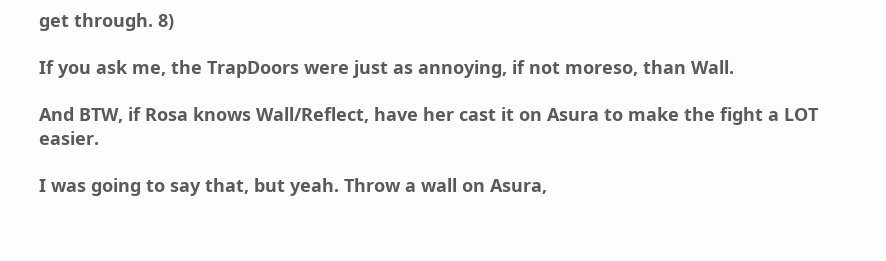get through. 8)

If you ask me, the TrapDoors were just as annoying, if not moreso, than Wall.

And BTW, if Rosa knows Wall/Reflect, have her cast it on Asura to make the fight a LOT easier.

I was going to say that, but yeah. Throw a wall on Asura,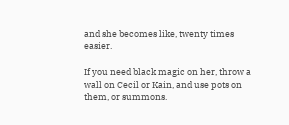and she becomes like, twenty times easier.

If you need black magic on her, throw a wall on Cecil or Kain, and use pots on them, or summons.